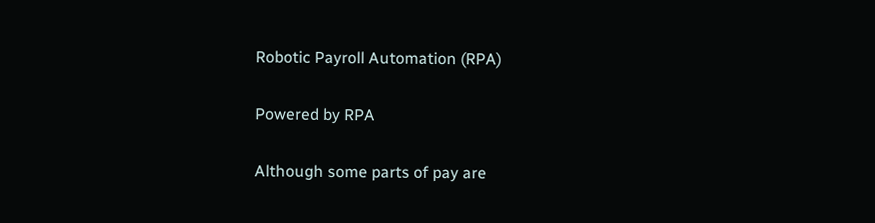Robotic Payroll Automation (RPA)

Powered by RPA

Although some parts of pay are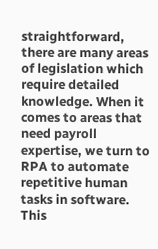straightforward,  there are many areas of legislation which require detailed knowledge. When it comes to areas that need payroll expertise, we turn to RPA to automate repetitive human tasks in software. This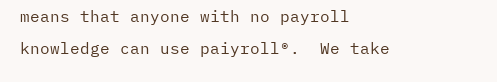means that anyone with no payroll knowledge can use paiyroll®.  We take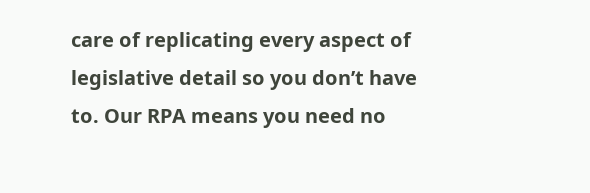care of replicating every aspect of legislative detail so you don’t have to. Our RPA means you need no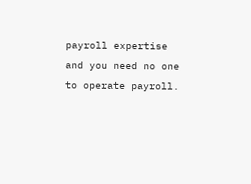payroll expertise and you need no one to operate payroll.